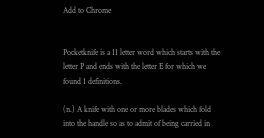Add to Chrome


Pocketknife is a 11 letter word which starts with the letter P and ends with the letter E for which we found 1 definitions.

(n.) A knife with one or more blades which fold into the handle so as to admit of being carried in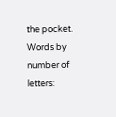the pocket.
Words by number of letters: